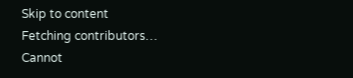Skip to content
Fetching contributors…
Cannot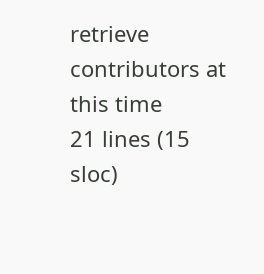retrieve contributors at this time
21 lines (15 sloc)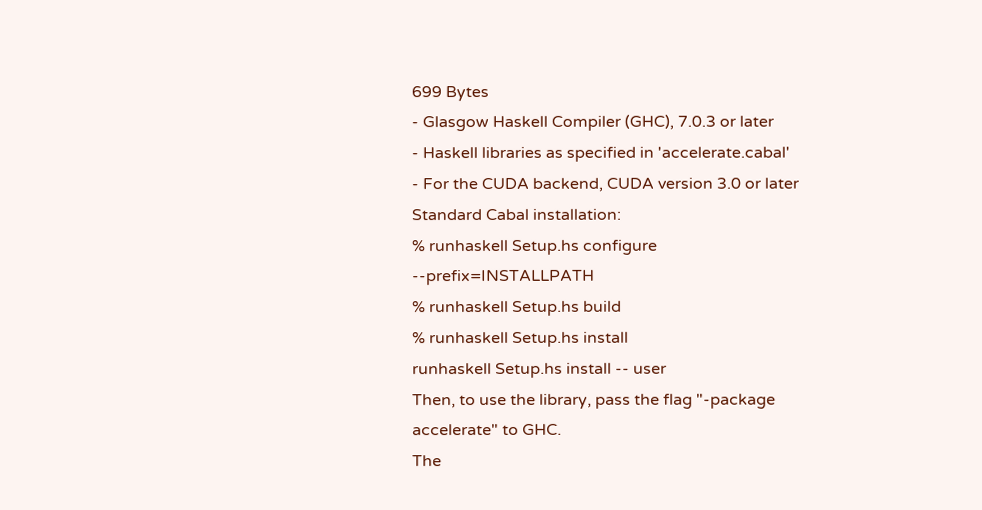699 Bytes
- Glasgow Haskell Compiler (GHC), 7.0.3 or later
- Haskell libraries as specified in 'accelerate.cabal'
- For the CUDA backend, CUDA version 3.0 or later
Standard Cabal installation:
% runhaskell Setup.hs configure --prefix=INSTALLPATH
% runhaskell Setup.hs build
% runhaskell Setup.hs install
runhaskell Setup.hs install -- user
Then, to use the library, pass the flag "-package accelerate" to GHC.
The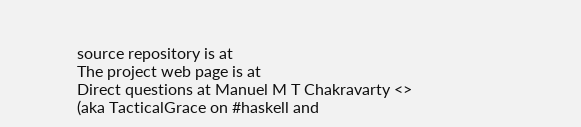source repository is at
The project web page is at
Direct questions at Manuel M T Chakravarty <>
(aka TacticalGrace on #haskell and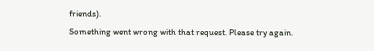friends).
Something went wrong with that request. Please try again.